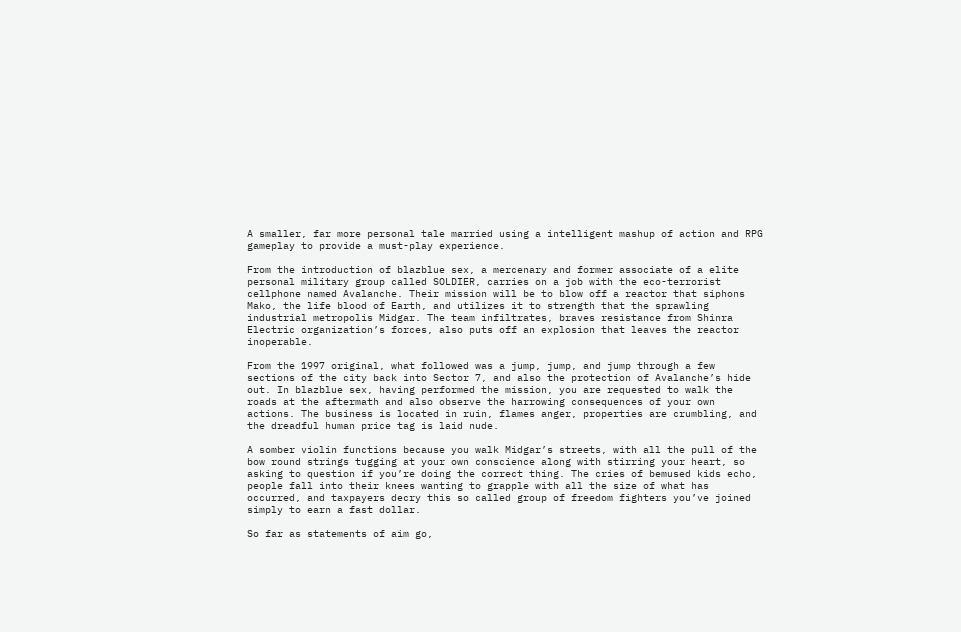A smaller, far more personal tale married using a intelligent mashup of action and RPG gameplay to provide a must-play experience.

From the introduction of blazblue sex, a mercenary and former associate of a elite personal military group called SOLDIER, carries on a job with the eco-terrorist cellphone named Avalanche. Their mission will be to blow off a reactor that siphons Mako, the life blood of Earth, and utilizes it to strength that the sprawling industrial metropolis Midgar. The team infiltrates, braves resistance from Shinra Electric organization’s forces, also puts off an explosion that leaves the reactor inoperable.

From the 1997 original, what followed was a jump, jump, and jump through a few sections of the city back into Sector 7, and also the protection of Avalanche’s hide out. In blazblue sex, having performed the mission, you are requested to walk the roads at the aftermath and also observe the harrowing consequences of your own actions. The business is located in ruin, flames anger, properties are crumbling, and the dreadful human price tag is laid nude.

A somber violin functions because you walk Midgar’s streets, with all the pull of the bow round strings tugging at your own conscience along with stirring your heart, so asking to question if you’re doing the correct thing. The cries of bemused kids echo, people fall into their knees wanting to grapple with all the size of what has occurred, and taxpayers decry this so called group of freedom fighters you’ve joined simply to earn a fast dollar.

So far as statements of aim go,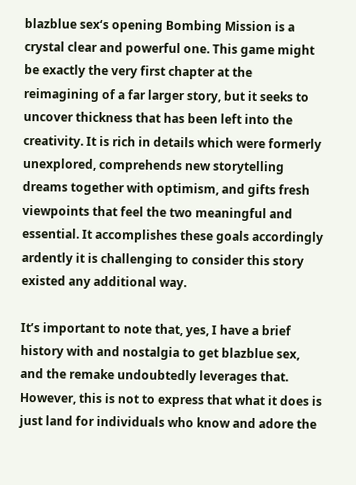blazblue sex‘s opening Bombing Mission is a crystal clear and powerful one. This game might be exactly the very first chapter at the reimagining of a far larger story, but it seeks to uncover thickness that has been left into the creativity. It is rich in details which were formerly unexplored, comprehends new storytelling dreams together with optimism, and gifts fresh viewpoints that feel the two meaningful and essential. It accomplishes these goals accordingly ardently it is challenging to consider this story existed any additional way.

It’s important to note that, yes, I have a brief history with and nostalgia to get blazblue sex, and the remake undoubtedly leverages that. However, this is not to express that what it does is just land for individuals who know and adore the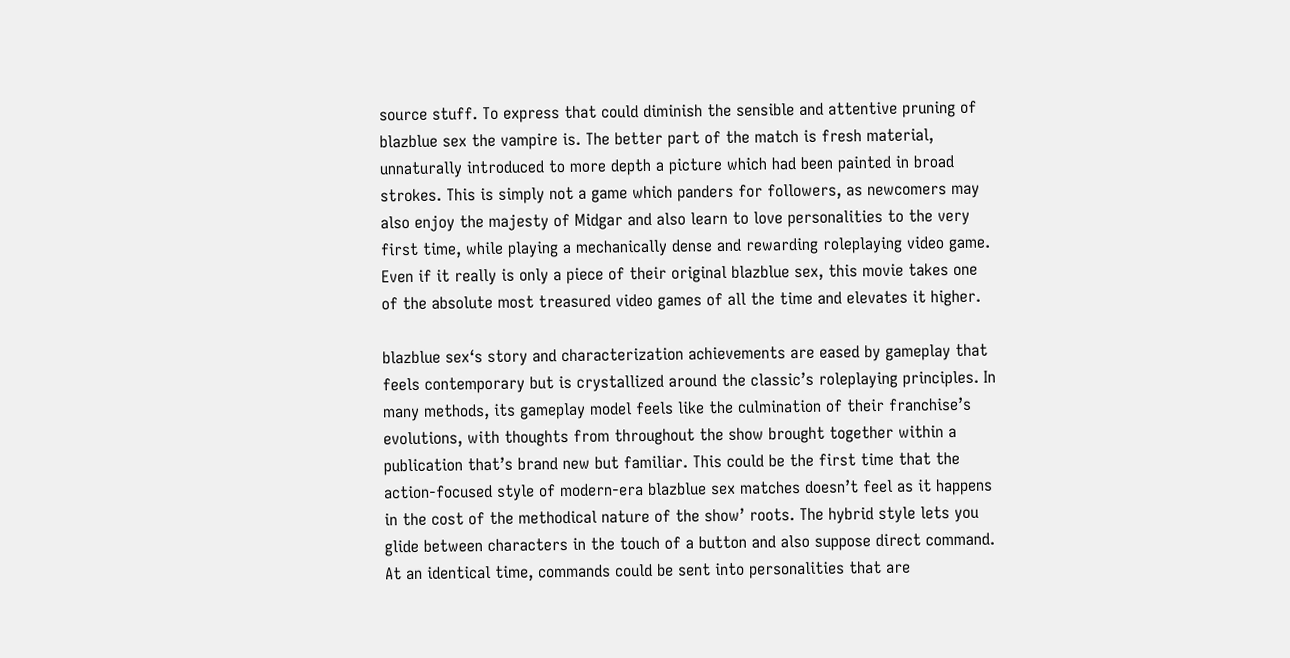source stuff. To express that could diminish the sensible and attentive pruning of blazblue sex the vampire is. The better part of the match is fresh material, unnaturally introduced to more depth a picture which had been painted in broad strokes. This is simply not a game which panders for followers, as newcomers may also enjoy the majesty of Midgar and also learn to love personalities to the very first time, while playing a mechanically dense and rewarding roleplaying video game. Even if it really is only a piece of their original blazblue sex, this movie takes one of the absolute most treasured video games of all the time and elevates it higher.

blazblue sex‘s story and characterization achievements are eased by gameplay that feels contemporary but is crystallized around the classic’s roleplaying principles. In many methods, its gameplay model feels like the culmination of their franchise’s evolutions, with thoughts from throughout the show brought together within a publication that’s brand new but familiar. This could be the first time that the action-focused style of modern-era blazblue sex matches doesn’t feel as it happens in the cost of the methodical nature of the show’ roots. The hybrid style lets you glide between characters in the touch of a button and also suppose direct command. At an identical time, commands could be sent into personalities that are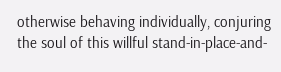otherwise behaving individually, conjuring the soul of this willful stand-in-place-and-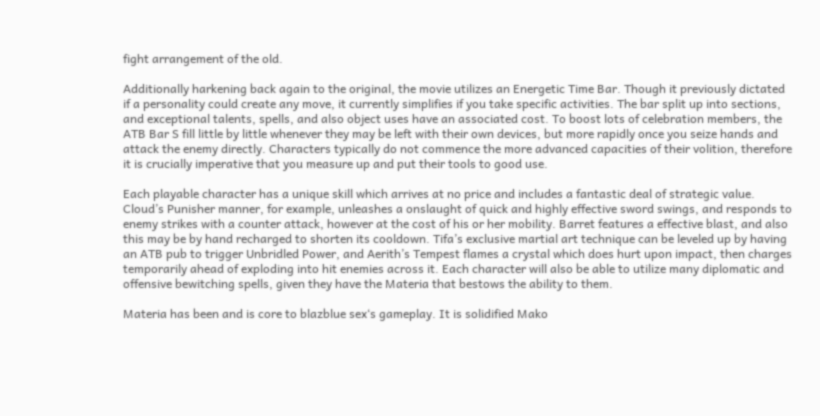fight arrangement of the old.

Additionally harkening back again to the original, the movie utilizes an Energetic Time Bar. Though it previously dictated if a personality could create any move, it currently simplifies if you take specific activities. The bar split up into sections, and exceptional talents, spells, and also object uses have an associated cost. To boost lots of celebration members, the ATB Bar S fill little by little whenever they may be left with their own devices, but more rapidly once you seize hands and attack the enemy directly. Characters typically do not commence the more advanced capacities of their volition, therefore it is crucially imperative that you measure up and put their tools to good use.

Each playable character has a unique skill which arrives at no price and includes a fantastic deal of strategic value. Cloud’s Punisher manner, for example, unleashes a onslaught of quick and highly effective sword swings, and responds to enemy strikes with a counter attack, however at the cost of his or her mobility. Barret features a effective blast, and also this may be by hand recharged to shorten its cooldown. Tifa’s exclusive martial art technique can be leveled up by having an ATB pub to trigger Unbridled Power, and Aerith’s Tempest flames a crystal which does hurt upon impact, then charges temporarily ahead of exploding into hit enemies across it. Each character will also be able to utilize many diplomatic and offensive bewitching spells, given they have the Materia that bestows the ability to them.

Materia has been and is core to blazblue sex‘s gameplay. It is solidified Mako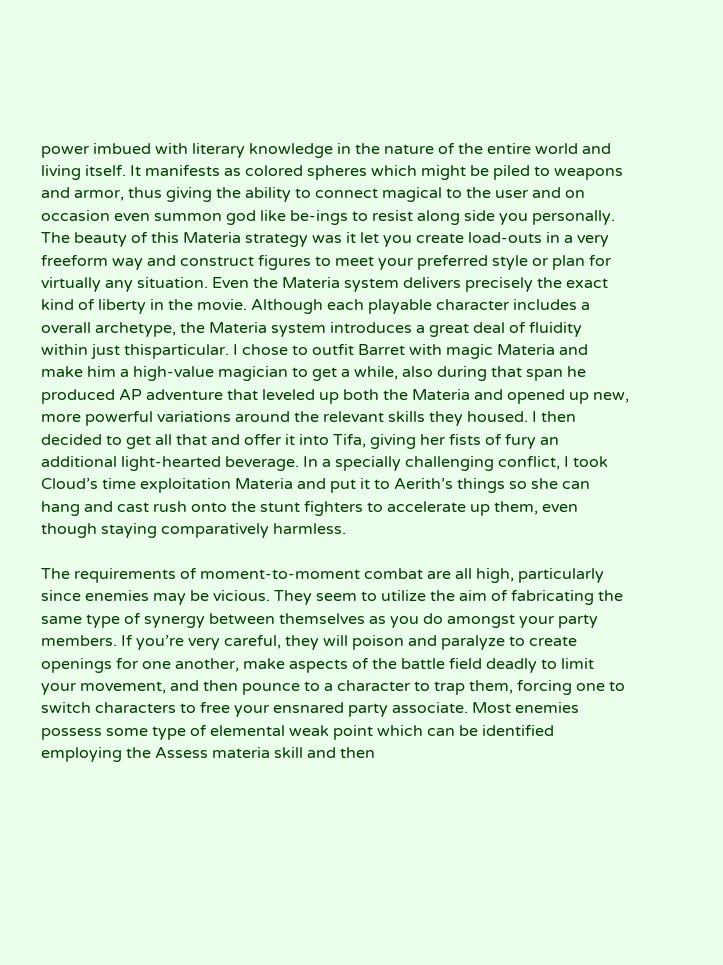power imbued with literary knowledge in the nature of the entire world and living itself. It manifests as colored spheres which might be piled to weapons and armor, thus giving the ability to connect magical to the user and on occasion even summon god like be-ings to resist along side you personally. The beauty of this Materia strategy was it let you create load-outs in a very freeform way and construct figures to meet your preferred style or plan for virtually any situation. Even the Materia system delivers precisely the exact kind of liberty in the movie. Although each playable character includes a overall archetype, the Materia system introduces a great deal of fluidity within just thisparticular. I chose to outfit Barret with magic Materia and make him a high-value magician to get a while, also during that span he produced AP adventure that leveled up both the Materia and opened up new, more powerful variations around the relevant skills they housed. I then decided to get all that and offer it into Tifa, giving her fists of fury an additional light-hearted beverage. In a specially challenging conflict, I took Cloud’s time exploitation Materia and put it to Aerith’s things so she can hang and cast rush onto the stunt fighters to accelerate up them, even though staying comparatively harmless.

The requirements of moment-to-moment combat are all high, particularly since enemies may be vicious. They seem to utilize the aim of fabricating the same type of synergy between themselves as you do amongst your party members. If you’re very careful, they will poison and paralyze to create openings for one another, make aspects of the battle field deadly to limit your movement, and then pounce to a character to trap them, forcing one to switch characters to free your ensnared party associate. Most enemies possess some type of elemental weak point which can be identified employing the Assess materia skill and then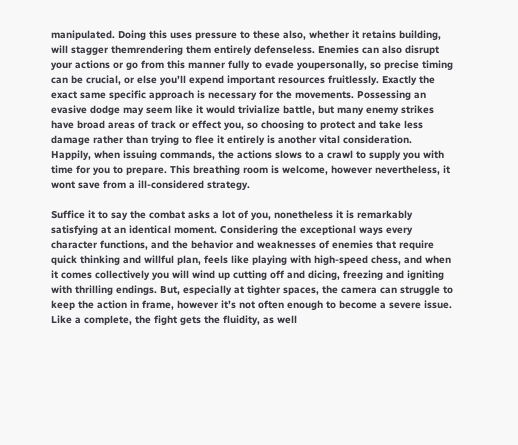manipulated. Doing this uses pressure to these also, whether it retains building, will stagger themrendering them entirely defenseless. Enemies can also disrupt your actions or go from this manner fully to evade youpersonally, so precise timing can be crucial, or else you’ll expend important resources fruitlessly. Exactly the exact same specific approach is necessary for the movements. Possessing an evasive dodge may seem like it would trivialize battle, but many enemy strikes have broad areas of track or effect you, so choosing to protect and take less damage rather than trying to flee it entirely is another vital consideration. Happily, when issuing commands, the actions slows to a crawl to supply you with time for you to prepare. This breathing room is welcome, however nevertheless, it wont save from a ill-considered strategy.

Suffice it to say the combat asks a lot of you, nonetheless it is remarkably satisfying at an identical moment. Considering the exceptional ways every character functions, and the behavior and weaknesses of enemies that require quick thinking and willful plan, feels like playing with high-speed chess, and when it comes collectively you will wind up cutting off and dicing, freezing and igniting with thrilling endings. But, especially at tighter spaces, the camera can struggle to keep the action in frame, however it’s not often enough to become a severe issue. Like a complete, the fight gets the fluidity, as well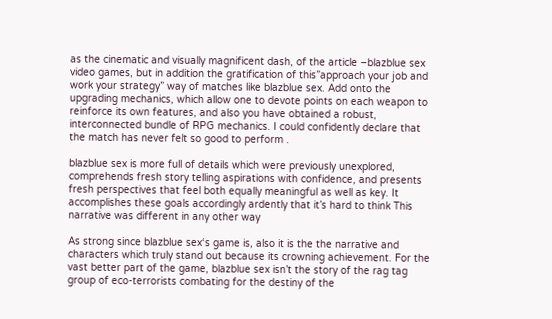as the cinematic and visually magnificent dash, of the article –blazblue sex video games, but in addition the gratification of this”approach your job and work your strategy” way of matches like blazblue sex. Add onto the upgrading mechanics, which allow one to devote points on each weapon to reinforce its own features, and also you have obtained a robust, interconnected bundle of RPG mechanics. I could confidently declare that the match has never felt so good to perform .

blazblue sex is more full of details which were previously unexplored, comprehends fresh story telling aspirations with confidence, and presents fresh perspectives that feel both equally meaningful as well as key. It accomplishes these goals accordingly ardently that it’s hard to think This narrative was different in any other way

As strong since blazblue sex‘s game is, also it is the the narrative and characters which truly stand out because its crowning achievement. For the vast better part of the game, blazblue sex isn’t the story of the rag tag group of eco-terrorists combating for the destiny of the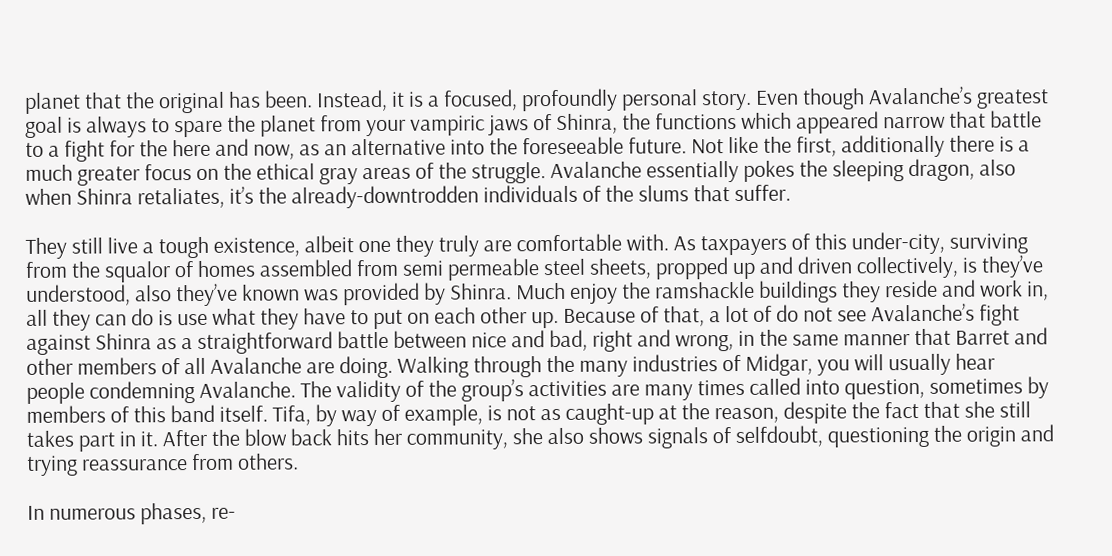planet that the original has been. Instead, it is a focused, profoundly personal story. Even though Avalanche’s greatest goal is always to spare the planet from your vampiric jaws of Shinra, the functions which appeared narrow that battle to a fight for the here and now, as an alternative into the foreseeable future. Not like the first, additionally there is a much greater focus on the ethical gray areas of the struggle. Avalanche essentially pokes the sleeping dragon, also when Shinra retaliates, it’s the already-downtrodden individuals of the slums that suffer.

They still live a tough existence, albeit one they truly are comfortable with. As taxpayers of this under-city, surviving from the squalor of homes assembled from semi permeable steel sheets, propped up and driven collectively, is they’ve understood, also they’ve known was provided by Shinra. Much enjoy the ramshackle buildings they reside and work in, all they can do is use what they have to put on each other up. Because of that, a lot of do not see Avalanche’s fight against Shinra as a straightforward battle between nice and bad, right and wrong, in the same manner that Barret and other members of all Avalanche are doing. Walking through the many industries of Midgar, you will usually hear people condemning Avalanche. The validity of the group’s activities are many times called into question, sometimes by members of this band itself. Tifa, by way of example, is not as caught-up at the reason, despite the fact that she still takes part in it. After the blow back hits her community, she also shows signals of selfdoubt, questioning the origin and trying reassurance from others.

In numerous phases, re-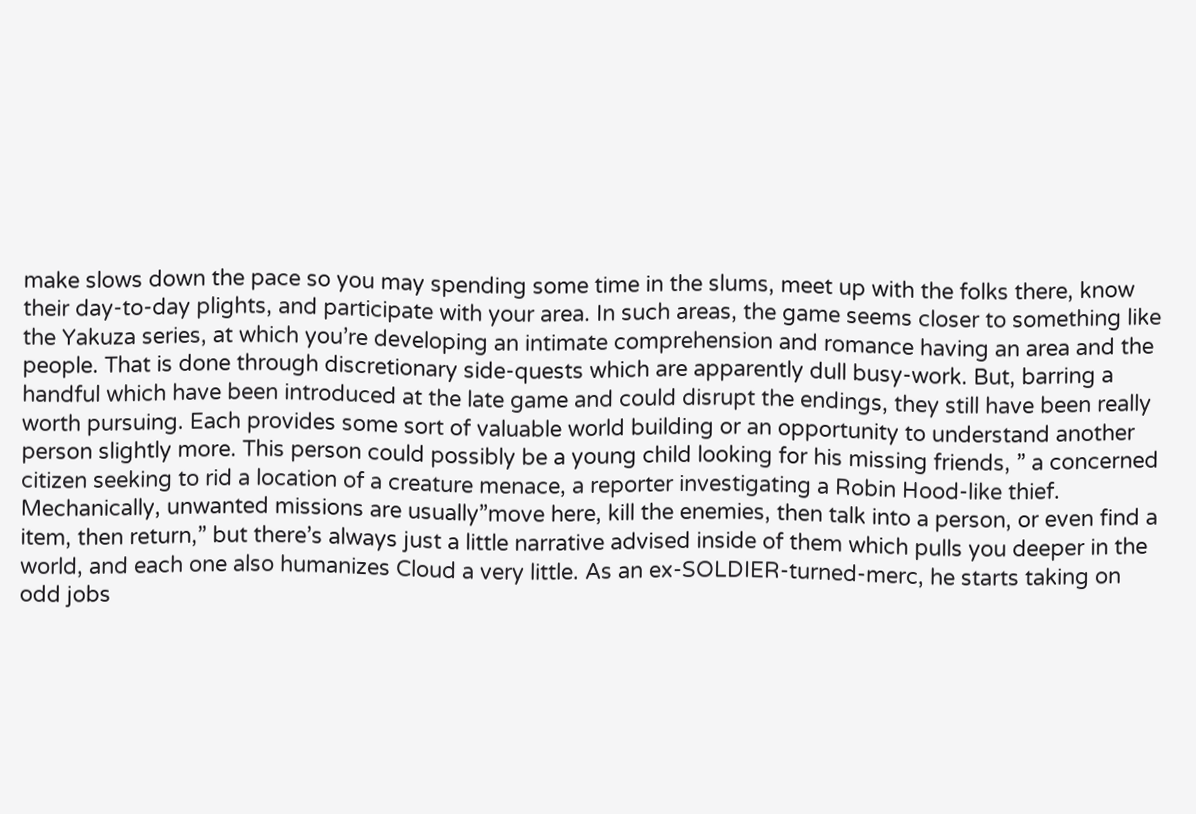make slows down the pace so you may spending some time in the slums, meet up with the folks there, know their day-to-day plights, and participate with your area. In such areas, the game seems closer to something like the Yakuza series, at which you’re developing an intimate comprehension and romance having an area and the people. That is done through discretionary side-quests which are apparently dull busy-work. But, barring a handful which have been introduced at the late game and could disrupt the endings, they still have been really worth pursuing. Each provides some sort of valuable world building or an opportunity to understand another person slightly more. This person could possibly be a young child looking for his missing friends, ” a concerned citizen seeking to rid a location of a creature menace, a reporter investigating a Robin Hood-like thief. Mechanically, unwanted missions are usually”move here, kill the enemies, then talk into a person, or even find a item, then return,” but there’s always just a little narrative advised inside of them which pulls you deeper in the world, and each one also humanizes Cloud a very little. As an ex-SOLDIER-turned-merc, he starts taking on odd jobs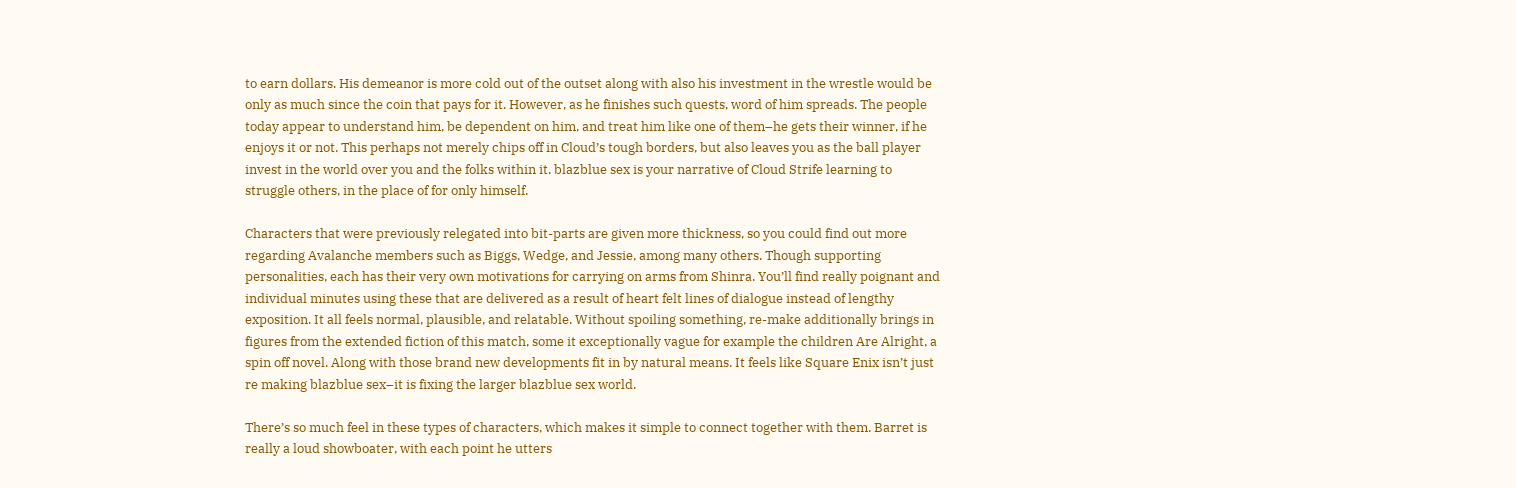to earn dollars. His demeanor is more cold out of the outset along with also his investment in the wrestle would be only as much since the coin that pays for it. However, as he finishes such quests, word of him spreads. The people today appear to understand him, be dependent on him, and treat him like one of them–he gets their winner, if he enjoys it or not. This perhaps not merely chips off in Cloud’s tough borders, but also leaves you as the ball player invest in the world over you and the folks within it. blazblue sex is your narrative of Cloud Strife learning to struggle others, in the place of for only himself.

Characters that were previously relegated into bit-parts are given more thickness, so you could find out more regarding Avalanche members such as Biggs, Wedge, and Jessie, among many others. Though supporting personalities, each has their very own motivations for carrying on arms from Shinra. You’ll find really poignant and individual minutes using these that are delivered as a result of heart felt lines of dialogue instead of lengthy exposition. It all feels normal, plausible, and relatable. Without spoiling something, re-make additionally brings in figures from the extended fiction of this match, some it exceptionally vague for example the children Are Alright, a spin off novel. Along with those brand new developments fit in by natural means. It feels like Square Enix isn’t just re making blazblue sex–it is fixing the larger blazblue sex world.

There’s so much feel in these types of characters, which makes it simple to connect together with them. Barret is really a loud showboater, with each point he utters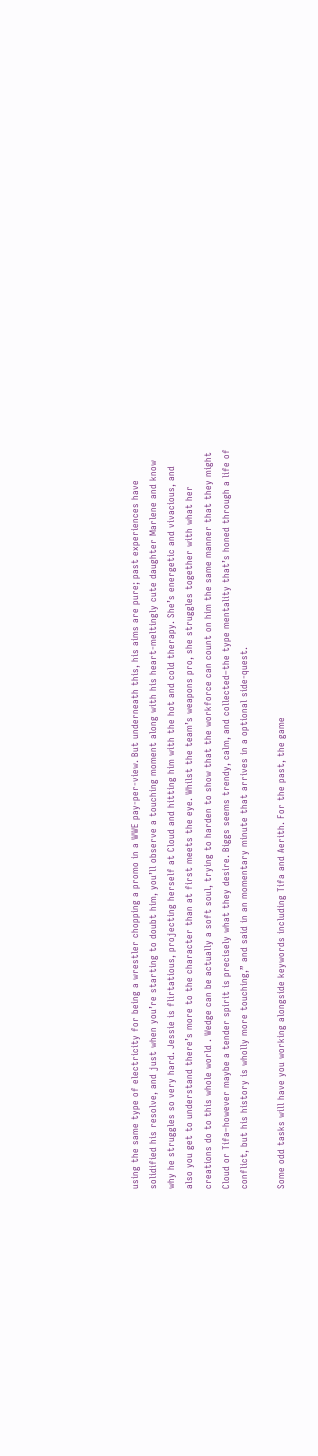using the same type of electricity for being a wrestler chopping a promo in a WWE pay-per-view. But underneath this, his aims are pure; past experiences have solidified his resolve, and just when you’re starting to doubt him, you’ll observe a touching moment along with his heart-meltingly cute daughter Marlene and know why he struggles so very hard. Jessie is flirtatious, projecting herself at Cloud and hitting him with the hot and cold therapy. She’s energetic and vivacious, and also you get to understand there’s more to the character than at first meets the eye. Whilst the team’s weapons pro, she struggles together with what her creations do to this whole world . Wedge can be actually a soft soul, trying to harden to show that the workforce can count on him the same manner that they might Cloud or Tifa–however maybe a tender spirit is precisely what they desire. Biggs seems trendy, calm, and collected–the type mentality that’s honed through a life of conflict, but his history is wholly more touching,” and said in an momentary minute that arrives in a optional side-quest.

Some odd tasks will have you working alongside keywords including Tifa and Aerith. For the past, the game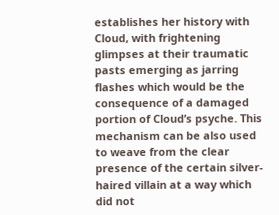establishes her history with Cloud, with frightening glimpses at their traumatic pasts emerging as jarring flashes which would be the consequence of a damaged portion of Cloud’s psyche. This mechanism can be also used to weave from the clear presence of the certain silver-haired villain at a way which did not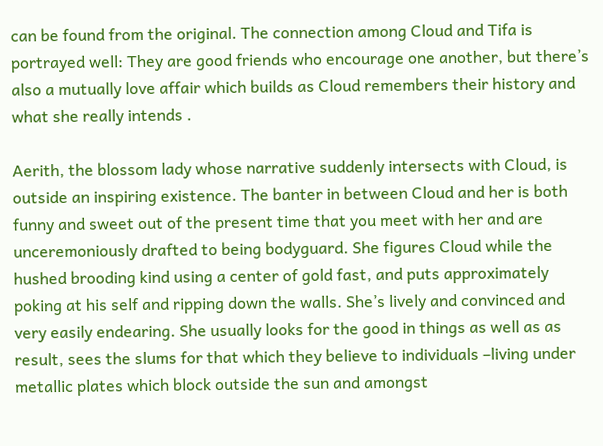can be found from the original. The connection among Cloud and Tifa is portrayed well: They are good friends who encourage one another, but there’s also a mutually love affair which builds as Cloud remembers their history and what she really intends .

Aerith, the blossom lady whose narrative suddenly intersects with Cloud, is outside an inspiring existence. The banter in between Cloud and her is both funny and sweet out of the present time that you meet with her and are unceremoniously drafted to being bodyguard. She figures Cloud while the hushed brooding kind using a center of gold fast, and puts approximately poking at his self and ripping down the walls. She’s lively and convinced and very easily endearing. She usually looks for the good in things as well as as result, sees the slums for that which they believe to individuals –living under metallic plates which block outside the sun and amongst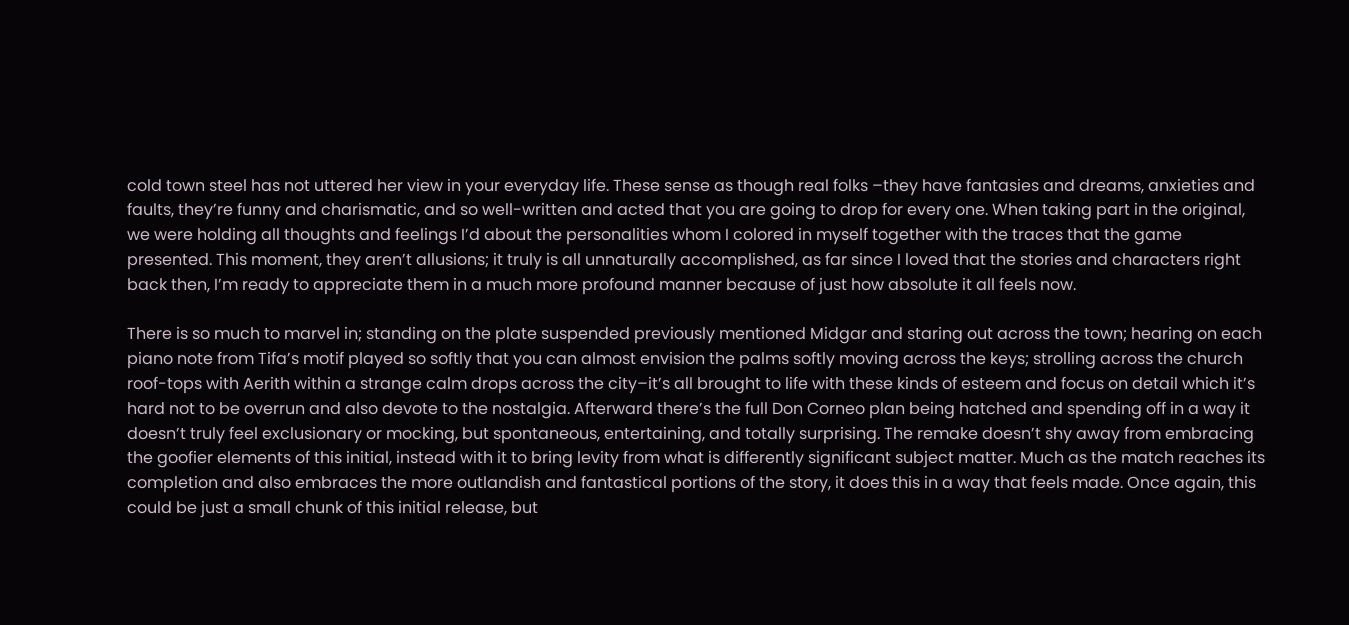cold town steel has not uttered her view in your everyday life. These sense as though real folks –they have fantasies and dreams, anxieties and faults, they’re funny and charismatic, and so well-written and acted that you are going to drop for every one. When taking part in the original, we were holding all thoughts and feelings I’d about the personalities whom I colored in myself together with the traces that the game presented. This moment, they aren’t allusions; it truly is all unnaturally accomplished, as far since I loved that the stories and characters right back then, I’m ready to appreciate them in a much more profound manner because of just how absolute it all feels now.

There is so much to marvel in; standing on the plate suspended previously mentioned Midgar and staring out across the town; hearing on each piano note from Tifa’s motif played so softly that you can almost envision the palms softly moving across the keys; strolling across the church roof-tops with Aerith within a strange calm drops across the city–it’s all brought to life with these kinds of esteem and focus on detail which it’s hard not to be overrun and also devote to the nostalgia. Afterward there’s the full Don Corneo plan being hatched and spending off in a way it doesn’t truly feel exclusionary or mocking, but spontaneous, entertaining, and totally surprising. The remake doesn’t shy away from embracing the goofier elements of this initial, instead with it to bring levity from what is differently significant subject matter. Much as the match reaches its completion and also embraces the more outlandish and fantastical portions of the story, it does this in a way that feels made. Once again, this could be just a small chunk of this initial release, but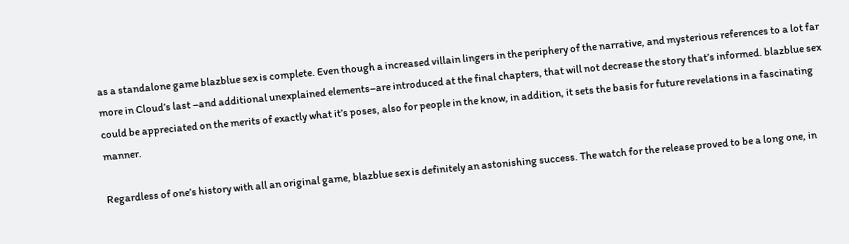as a standalone game blazblue sex is complete. Even though a increased villain lingers in the periphery of the narrative, and mysterious references to a lot far more in Cloud’s last –and additional unexplained elements–are introduced at the final chapters, that will not decrease the story that’s informed. blazblue sex could be appreciated on the merits of exactly what it’s poses, also for people in the know, in addition, it sets the basis for future revelations in a fascinating manner.

Regardless of one’s history with all an original game, blazblue sex is definitely an astonishing success. The watch for the release proved to be a long one, in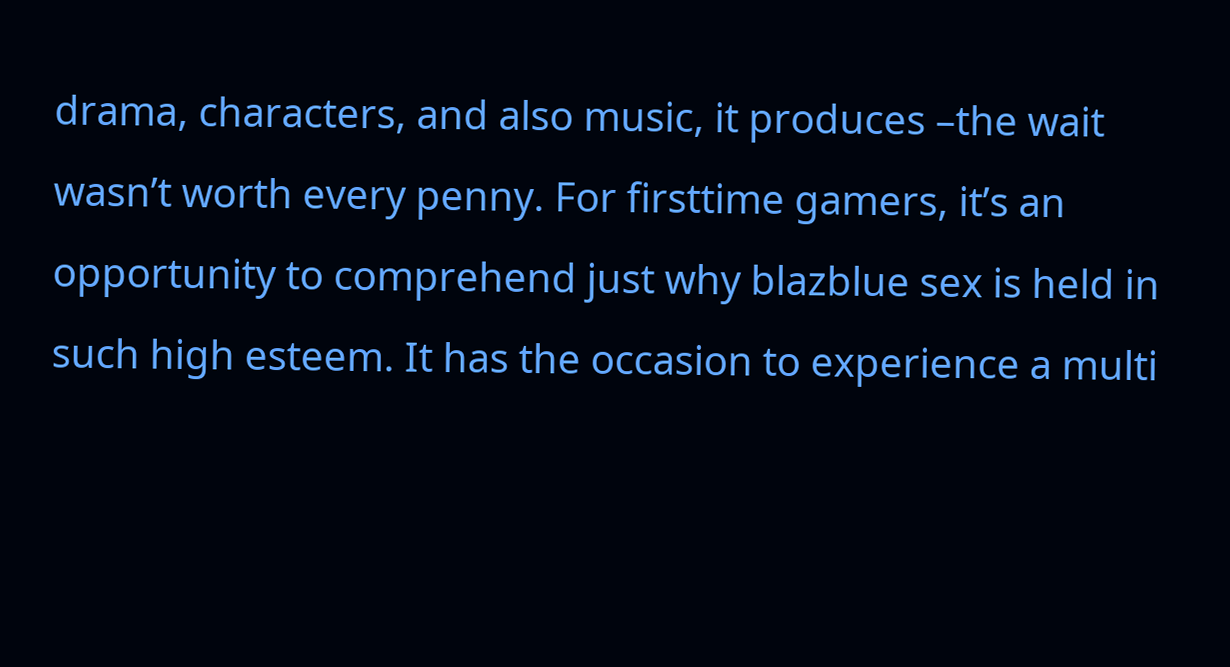drama, characters, and also music, it produces –the wait wasn’t worth every penny. For firsttime gamers, it’s an opportunity to comprehend just why blazblue sex is held in such high esteem. It has the occasion to experience a multi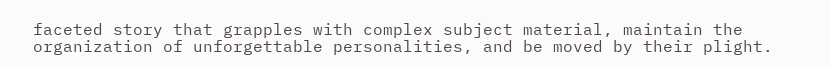faceted story that grapples with complex subject material, maintain the organization of unforgettable personalities, and be moved by their plight.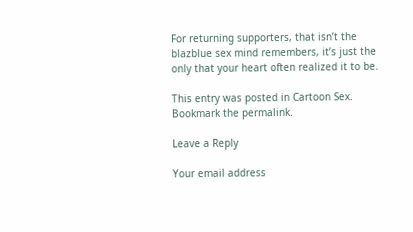For returning supporters, that isn’t the blazblue sex mind remembers, it’s just the only that your heart often realized it to be.

This entry was posted in Cartoon Sex. Bookmark the permalink.

Leave a Reply

Your email address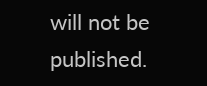will not be published.